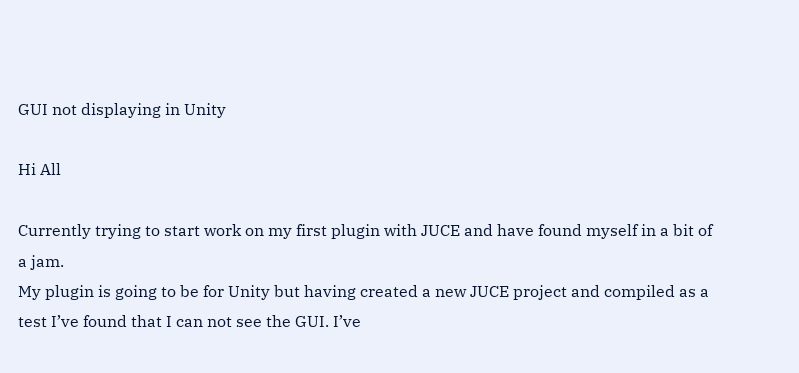GUI not displaying in Unity

Hi All

Currently trying to start work on my first plugin with JUCE and have found myself in a bit of a jam.
My plugin is going to be for Unity but having created a new JUCE project and compiled as a test I’ve found that I can not see the GUI. I’ve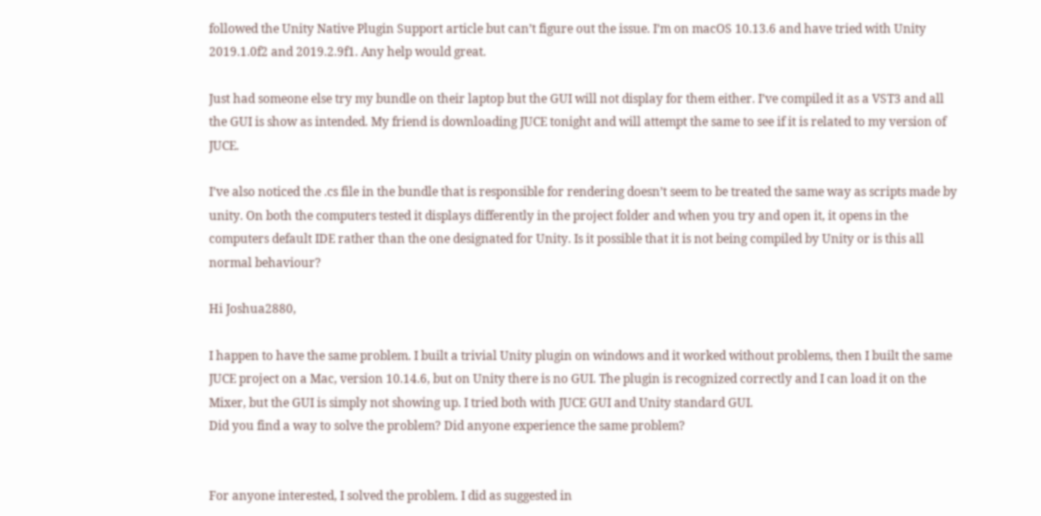followed the Unity Native Plugin Support article but can’t figure out the issue. I’m on macOS 10.13.6 and have tried with Unity 2019.1.0f2 and 2019.2.9f1. Any help would great.

Just had someone else try my bundle on their laptop but the GUI will not display for them either. I’ve compiled it as a VST3 and all the GUI is show as intended. My friend is downloading JUCE tonight and will attempt the same to see if it is related to my version of JUCE.

I’ve also noticed the .cs file in the bundle that is responsible for rendering doesn’t seem to be treated the same way as scripts made by unity. On both the computers tested it displays differently in the project folder and when you try and open it, it opens in the computers default IDE rather than the one designated for Unity. Is it possible that it is not being compiled by Unity or is this all normal behaviour?

Hi Joshua2880,

I happen to have the same problem. I built a trivial Unity plugin on windows and it worked without problems, then I built the same JUCE project on a Mac, version 10.14.6, but on Unity there is no GUI. The plugin is recognized correctly and I can load it on the Mixer, but the GUI is simply not showing up. I tried both with JUCE GUI and Unity standard GUI.
Did you find a way to solve the problem? Did anyone experience the same problem?


For anyone interested, I solved the problem. I did as suggested in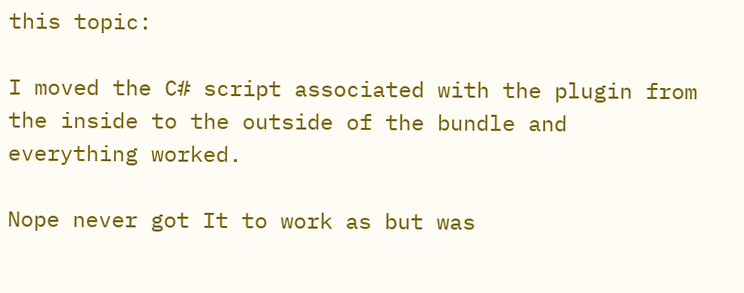this topic:

I moved the C# script associated with the plugin from the inside to the outside of the bundle and everything worked.

Nope never got It to work as but was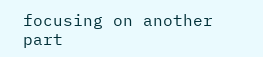focusing on another part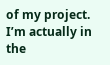of my project. I’m actually in the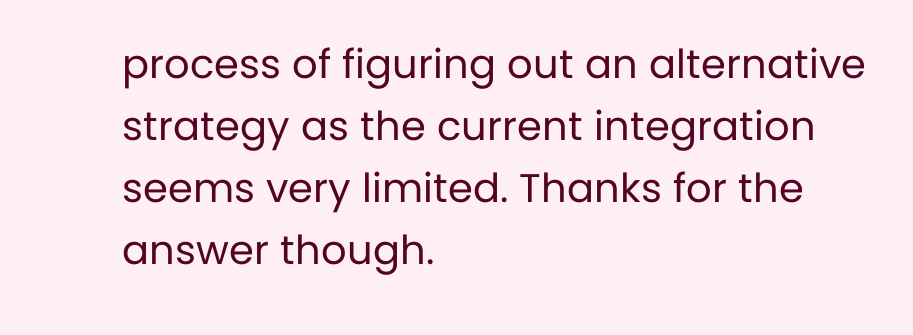process of figuring out an alternative strategy as the current integration seems very limited. Thanks for the answer though.